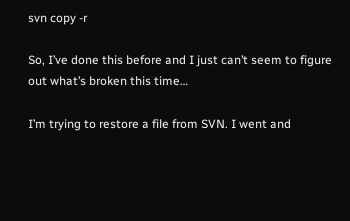svn copy -r

So, I’ve done this before and I just can’t seem to figure out what’s broken this time…

I’m trying to restore a file from SVN. I went and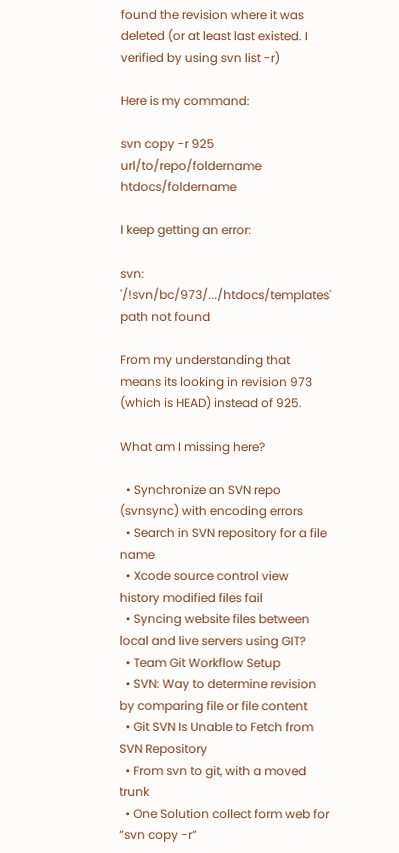found the revision where it was deleted (or at least last existed. I verified by using svn list -r)

Here is my command:

svn copy -r 925 url/to/repo/foldername htdocs/foldername

I keep getting an error:

svn: '/!svn/bc/973/.../htdocs/templates' path not found

From my understanding that means its looking in revision 973 (which is HEAD) instead of 925.

What am I missing here?

  • Synchronize an SVN repo (svnsync) with encoding errors
  • Search in SVN repository for a file name
  • Xcode source control view history modified files fail
  • Syncing website files between local and live servers using GIT?
  • Team Git Workflow Setup
  • SVN: Way to determine revision by comparing file or file content
  • Git SVN Is Unable to Fetch from SVN Repository
  • From svn to git, with a moved trunk
  • One Solution collect form web for “svn copy -r”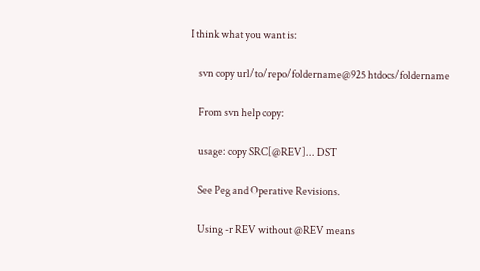I think what you want is:

    svn copy url/to/repo/foldername@925 htdocs/foldername

    From svn help copy:

    usage: copy SRC[@REV]... DST

    See Peg and Operative Revisions.

    Using -r REV without @REV means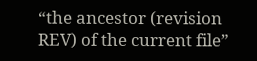“the ancestor (revision REV) of the current file”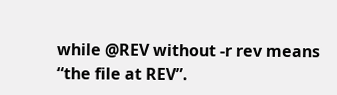while @REV without -r rev means “the file at REV”.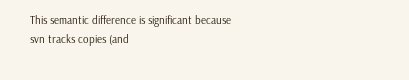This semantic difference is significant because svn tracks copies (and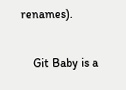renames).

    Git Baby is a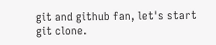git and github fan, let's start git clone.